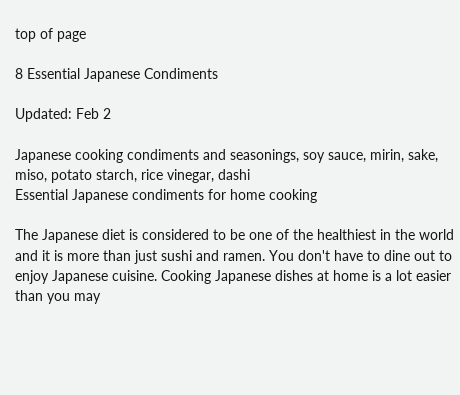top of page

8 Essential Japanese Condiments

Updated: Feb 2

Japanese cooking condiments and seasonings, soy sauce, mirin, sake, miso, potato starch, rice vinegar, dashi
Essential Japanese condiments for home cooking

The Japanese diet is considered to be one of the healthiest in the world and it is more than just sushi and ramen. You don't have to dine out to enjoy Japanese cuisine. Cooking Japanese dishes at home is a lot easier than you may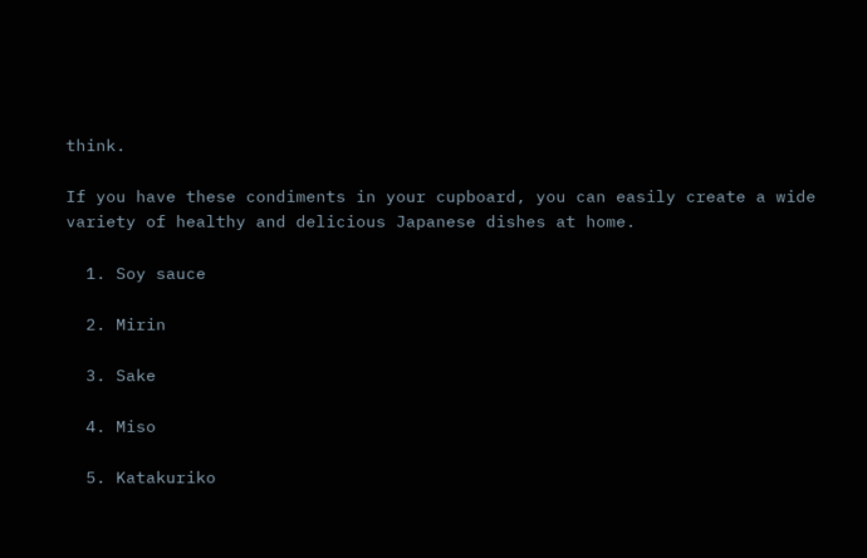think.

If you have these condiments in your cupboard, you can easily create a wide variety of healthy and delicious Japanese dishes at home.

  1. Soy sauce

  2. Mirin

  3. Sake

  4. Miso

  5. Katakuriko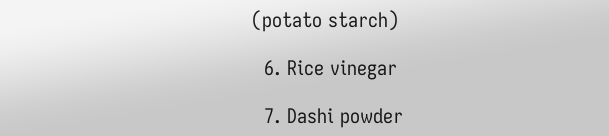(potato starch)

  6. Rice vinegar

  7. Dashi powder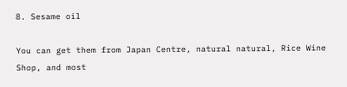8. Sesame oil

You can get them from Japan Centre, natural natural, Rice Wine Shop, and most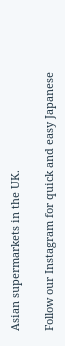Asian supermarkets in the UK.

Follow our Instagram for quick and easy Japanese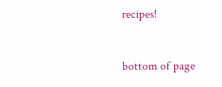recipes!


bottom of page